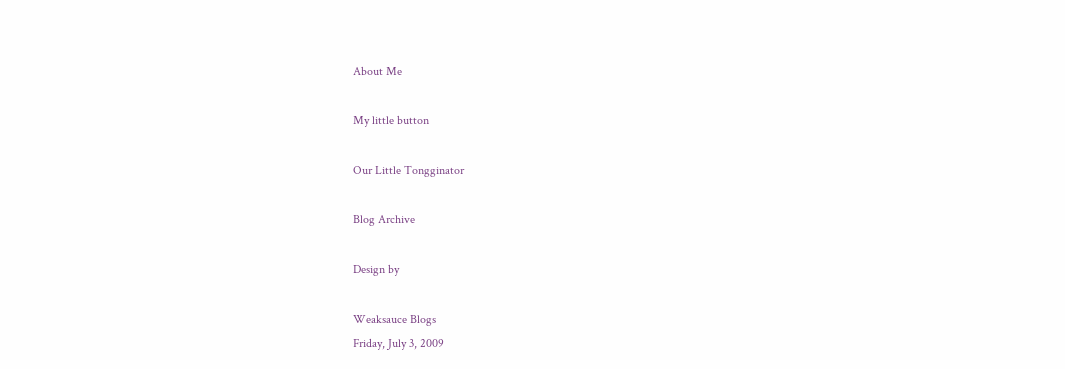About Me

My little button

Our Little Tongginator

Blog Archive

Design by

Weaksauce Blogs
Friday, July 3, 2009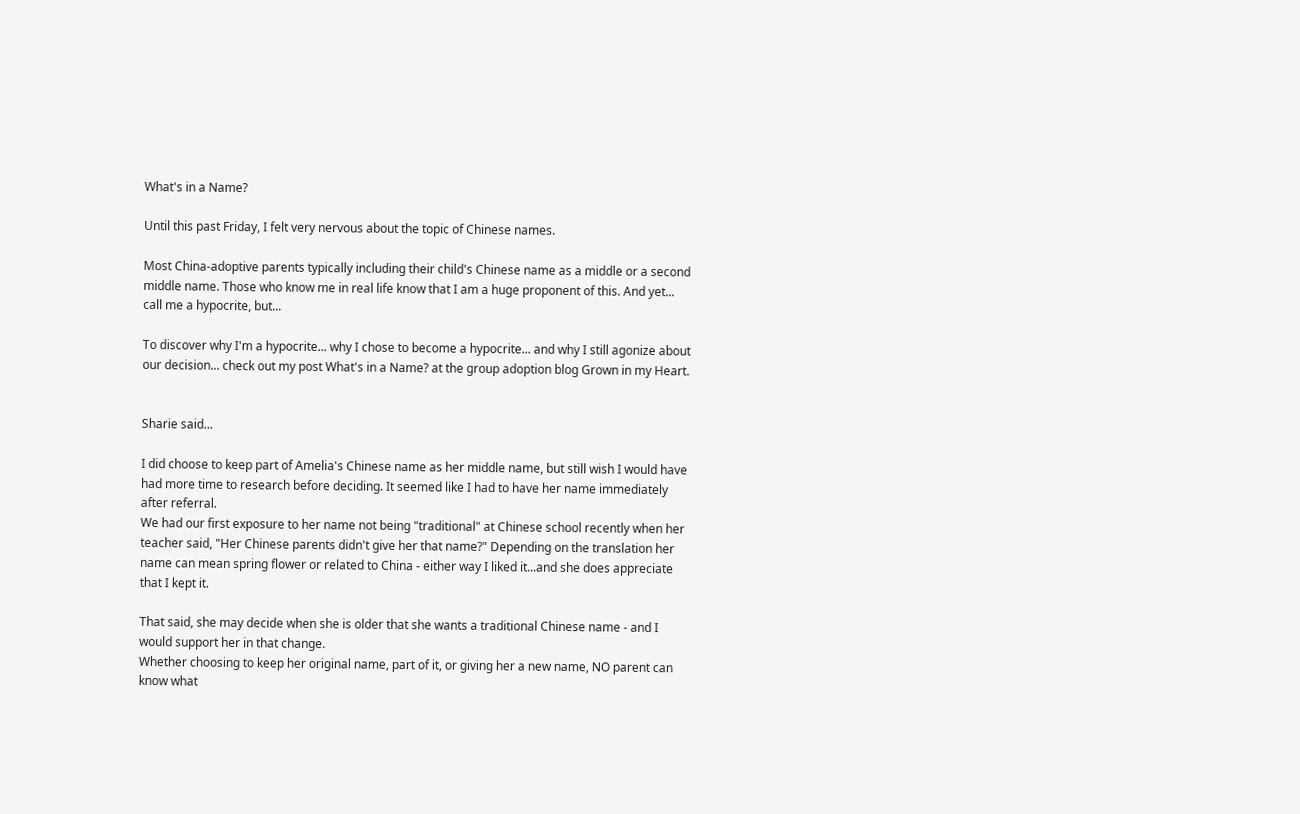What's in a Name?

Until this past Friday, I felt very nervous about the topic of Chinese names.

Most China-adoptive parents typically including their child's Chinese name as a middle or a second middle name. Those who know me in real life know that I am a huge proponent of this. And yet... call me a hypocrite, but...

To discover why I'm a hypocrite... why I chose to become a hypocrite... and why I still agonize about our decision... check out my post What's in a Name? at the group adoption blog Grown in my Heart.


Sharie said...

I did choose to keep part of Amelia's Chinese name as her middle name, but still wish I would have had more time to research before deciding. It seemed like I had to have her name immediately after referral.
We had our first exposure to her name not being "traditional" at Chinese school recently when her teacher said, "Her Chinese parents didn't give her that name?" Depending on the translation her name can mean spring flower or related to China - either way I liked it...and she does appreciate that I kept it.

That said, she may decide when she is older that she wants a traditional Chinese name - and I would support her in that change.
Whether choosing to keep her original name, part of it, or giving her a new name, NO parent can know what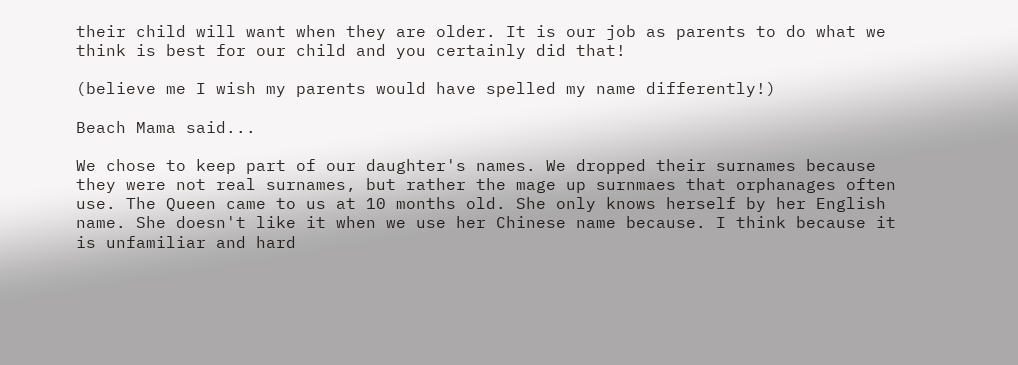their child will want when they are older. It is our job as parents to do what we think is best for our child and you certainly did that!

(believe me I wish my parents would have spelled my name differently!)

Beach Mama said...

We chose to keep part of our daughter's names. We dropped their surnames because they were not real surnames, but rather the mage up surnmaes that orphanages often use. The Queen came to us at 10 months old. She only knows herself by her English name. She doesn't like it when we use her Chinese name because. I think because it is unfamiliar and hard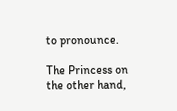to pronounce.

The Princess on the other hand,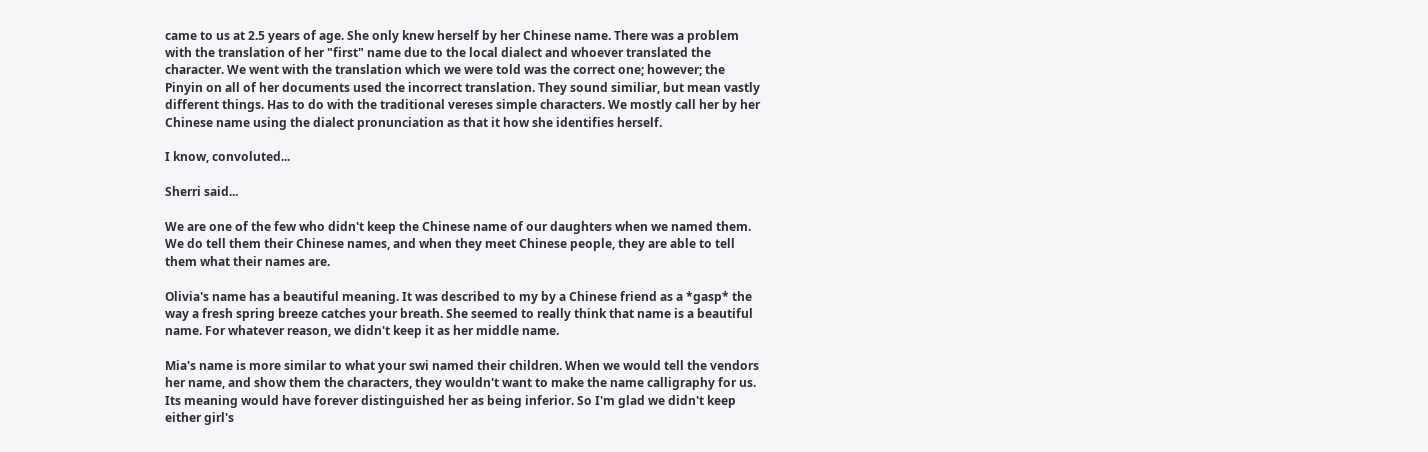came to us at 2.5 years of age. She only knew herself by her Chinese name. There was a problem with the translation of her "first" name due to the local dialect and whoever translated the character. We went with the translation which we were told was the correct one; however; the Pinyin on all of her documents used the incorrect translation. They sound similiar, but mean vastly different things. Has to do with the traditional vereses simple characters. We mostly call her by her Chinese name using the dialect pronunciation as that it how she identifies herself.

I know, convoluted...

Sherri said...

We are one of the few who didn't keep the Chinese name of our daughters when we named them. We do tell them their Chinese names, and when they meet Chinese people, they are able to tell them what their names are.

Olivia's name has a beautiful meaning. It was described to my by a Chinese friend as a *gasp* the way a fresh spring breeze catches your breath. She seemed to really think that name is a beautiful name. For whatever reason, we didn't keep it as her middle name.

Mia's name is more similar to what your swi named their children. When we would tell the vendors her name, and show them the characters, they wouldn't want to make the name calligraphy for us. Its meaning would have forever distinguished her as being inferior. So I'm glad we didn't keep either girl's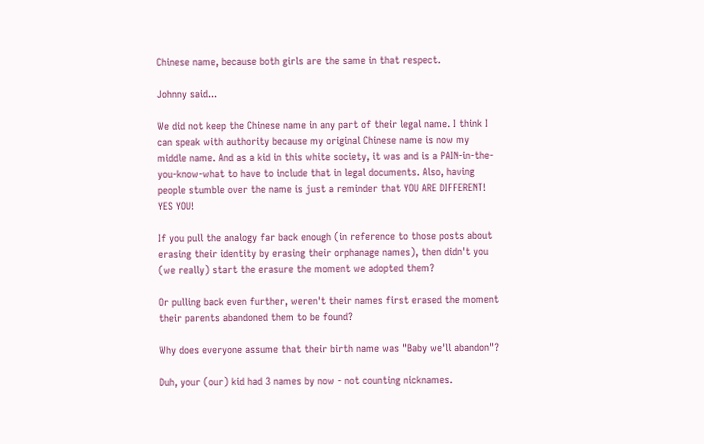Chinese name, because both girls are the same in that respect.

Johnny said...

We did not keep the Chinese name in any part of their legal name. I think I can speak with authority because my original Chinese name is now my middle name. And as a kid in this white society, it was and is a PAIN-in-the-you-know-what to have to include that in legal documents. Also, having people stumble over the name is just a reminder that YOU ARE DIFFERENT! YES YOU!

If you pull the analogy far back enough (in reference to those posts about erasing their identity by erasing their orphanage names), then didn't you (we really) start the erasure the moment we adopted them?

Or pulling back even further, weren't their names first erased the moment their parents abandoned them to be found?

Why does everyone assume that their birth name was "Baby we'll abandon"?

Duh, your (our) kid had 3 names by now - not counting nicknames.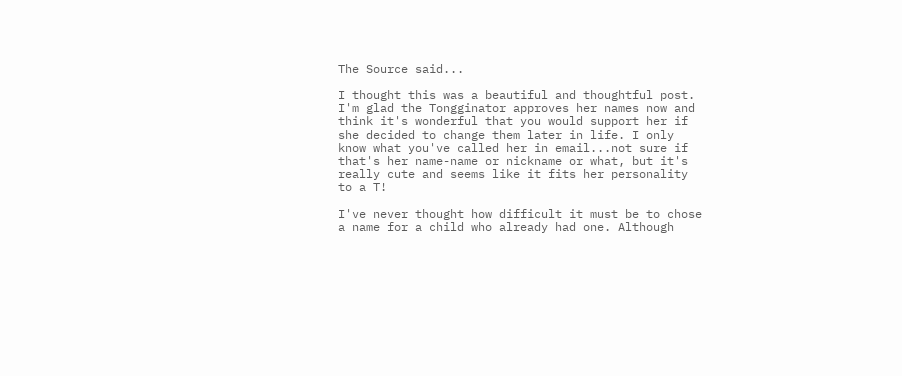The Source said...

I thought this was a beautiful and thoughtful post. I'm glad the Tongginator approves her names now and think it's wonderful that you would support her if she decided to change them later in life. I only know what you've called her in email...not sure if that's her name-name or nickname or what, but it's really cute and seems like it fits her personality to a T!

I've never thought how difficult it must be to chose a name for a child who already had one. Although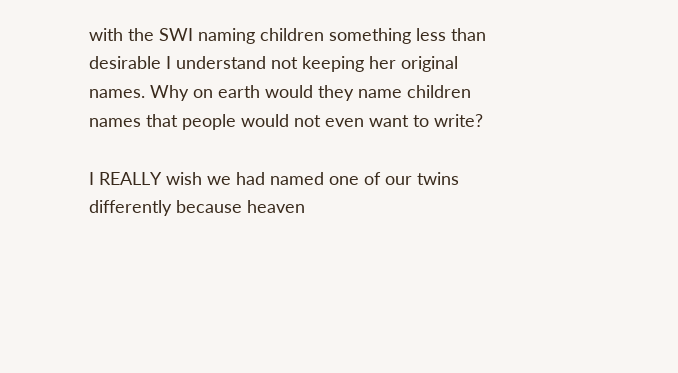with the SWI naming children something less than desirable I understand not keeping her original names. Why on earth would they name children names that people would not even want to write?

I REALLY wish we had named one of our twins differently because heaven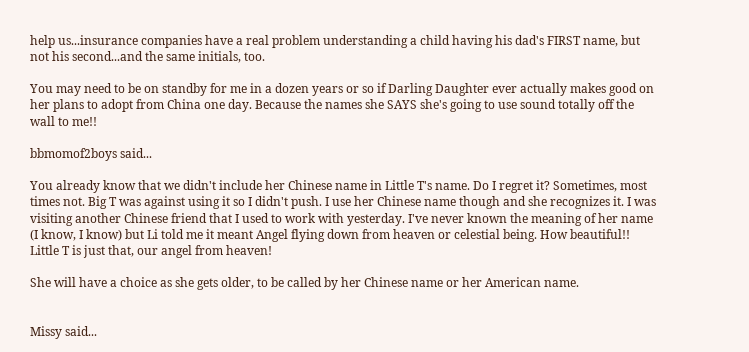help us...insurance companies have a real problem understanding a child having his dad's FIRST name, but not his second...and the same initials, too.

You may need to be on standby for me in a dozen years or so if Darling Daughter ever actually makes good on her plans to adopt from China one day. Because the names she SAYS she's going to use sound totally off the wall to me!!

bbmomof2boys said...

You already know that we didn't include her Chinese name in Little T's name. Do I regret it? Sometimes, most times not. Big T was against using it so I didn't push. I use her Chinese name though and she recognizes it. I was visiting another Chinese friend that I used to work with yesterday. I've never known the meaning of her name (I know, I know) but Li told me it meant Angel flying down from heaven or celestial being. How beautiful!! Little T is just that, our angel from heaven!

She will have a choice as she gets older, to be called by her Chinese name or her American name.


Missy said...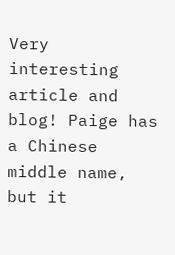Very interesting article and blog! Paige has a Chinese middle name, but it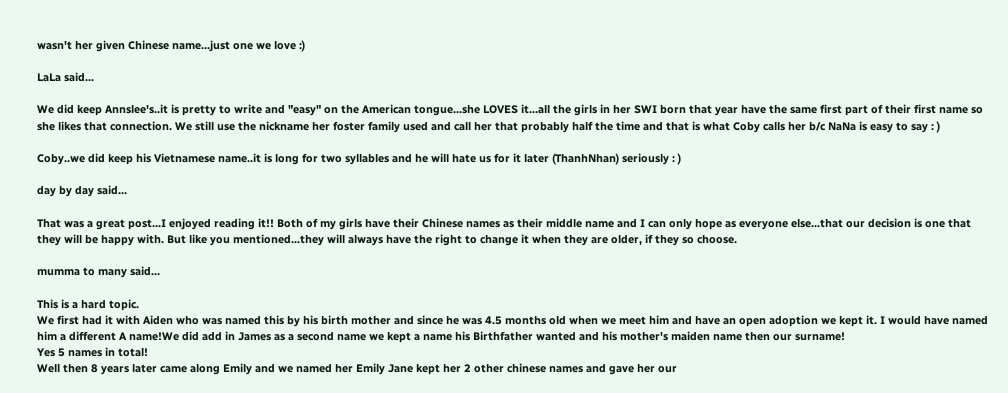wasn't her given Chinese name...just one we love :)

LaLa said...

We did keep Annslee's..it is pretty to write and "easy" on the American tongue...she LOVES it...all the girls in her SWI born that year have the same first part of their first name so she likes that connection. We still use the nickname her foster family used and call her that probably half the time and that is what Coby calls her b/c NaNa is easy to say : )

Coby..we did keep his Vietnamese name..it is long for two syllables and he will hate us for it later (ThanhNhan) seriously : )

day by day said...

That was a great post...I enjoyed reading it!! Both of my girls have their Chinese names as their middle name and I can only hope as everyone else...that our decision is one that they will be happy with. But like you mentioned...they will always have the right to change it when they are older, if they so choose.

mumma to many said...

This is a hard topic.
We first had it with Aiden who was named this by his birth mother and since he was 4.5 months old when we meet him and have an open adoption we kept it. I would have named him a different A name!We did add in James as a second name we kept a name his Birthfather wanted and his mother's maiden name then our surname!
Yes 5 names in total!
Well then 8 years later came along Emily and we named her Emily Jane kept her 2 other chinese names and gave her our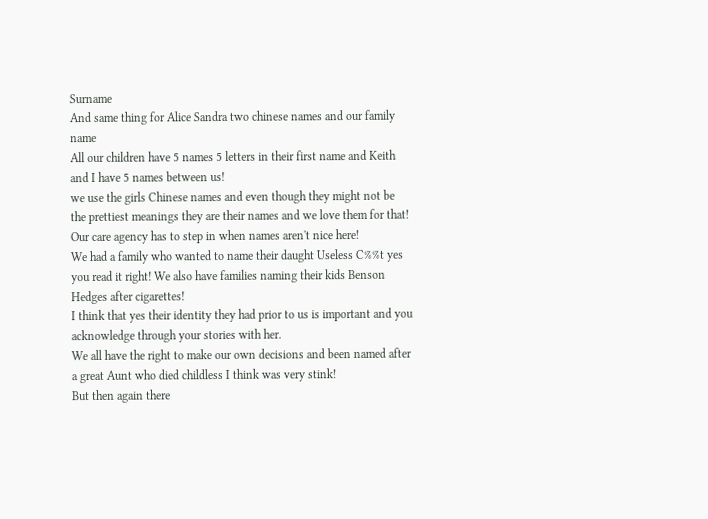Surname
And same thing for Alice Sandra two chinese names and our family name
All our children have 5 names 5 letters in their first name and Keith and I have 5 names between us!
we use the girls Chinese names and even though they might not be the prettiest meanings they are their names and we love them for that!
Our care agency has to step in when names aren't nice here!
We had a family who wanted to name their daught Useless C%%t yes you read it right! We also have families naming their kids Benson Hedges after cigarettes!
I think that yes their identity they had prior to us is important and you acknowledge through your stories with her.
We all have the right to make our own decisions and been named after a great Aunt who died childless I think was very stink!
But then again there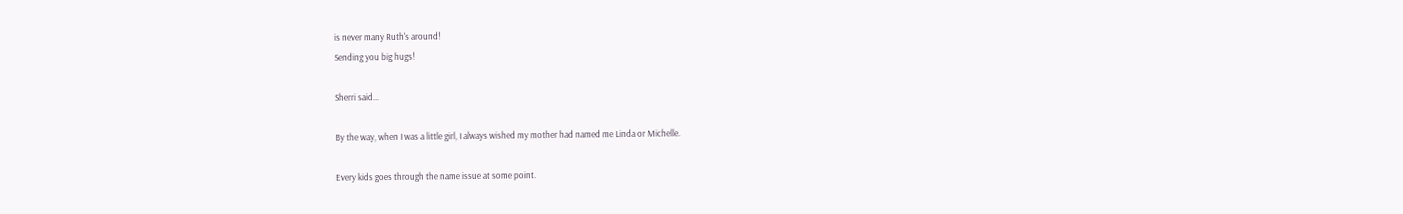is never many Ruth's around!
Sending you big hugs!

Sherri said...

By the way, when I was a little girl, I always wished my mother had named me Linda or Michelle.

Every kids goes through the name issue at some point.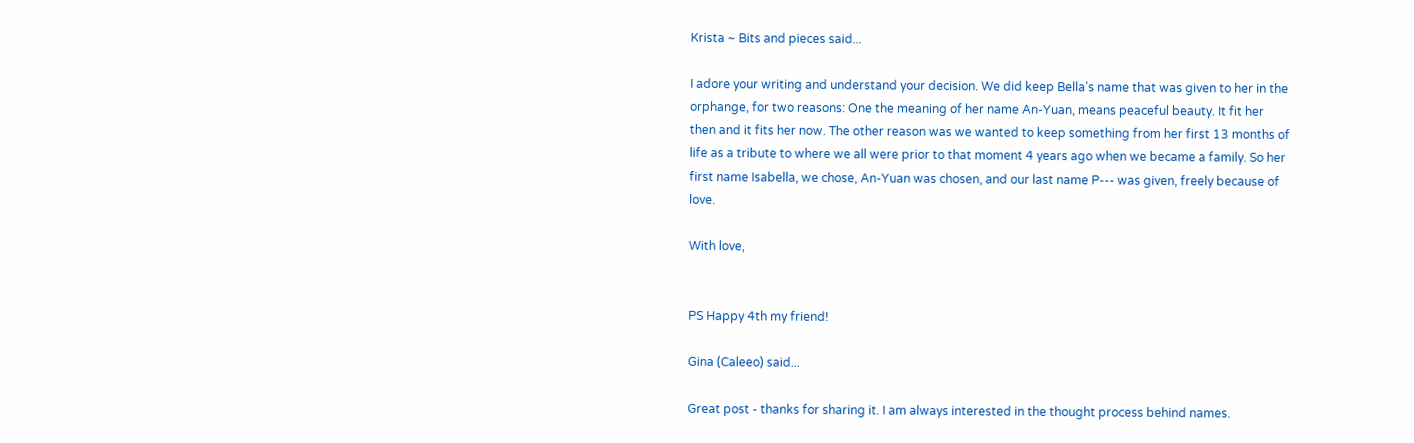Krista ~ Bits and pieces said...

I adore your writing and understand your decision. We did keep Bella's name that was given to her in the orphange, for two reasons: One the meaning of her name An-Yuan, means peaceful beauty. It fit her then and it fits her now. The other reason was we wanted to keep something from her first 13 months of life as a tribute to where we all were prior to that moment 4 years ago when we became a family. So her first name Isabella, we chose, An-Yuan was chosen, and our last name P--- was given, freely because of love.

With love,


PS Happy 4th my friend!

Gina (Caleeo) said...

Great post - thanks for sharing it. I am always interested in the thought process behind names.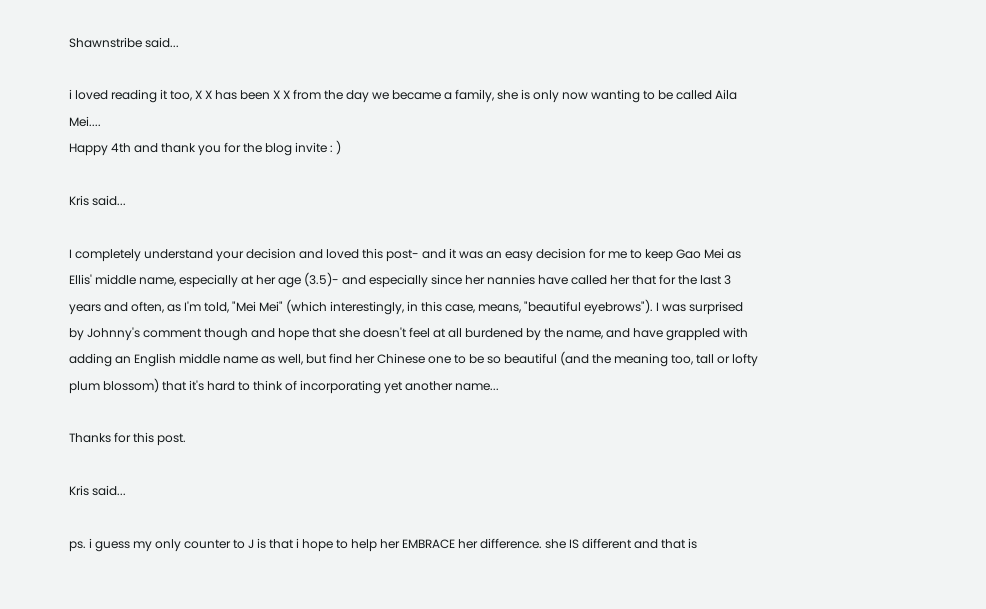Shawnstribe said...

i loved reading it too, X X has been X X from the day we became a family, she is only now wanting to be called Aila Mei....
Happy 4th and thank you for the blog invite : )

Kris said...

I completely understand your decision and loved this post- and it was an easy decision for me to keep Gao Mei as Ellis' middle name, especially at her age (3.5)- and especially since her nannies have called her that for the last 3 years and often, as I'm told, "Mei Mei" (which interestingly, in this case, means, "beautiful eyebrows"). I was surprised by Johnny's comment though and hope that she doesn't feel at all burdened by the name, and have grappled with adding an English middle name as well, but find her Chinese one to be so beautiful (and the meaning too, tall or lofty plum blossom) that it's hard to think of incorporating yet another name...

Thanks for this post.

Kris said...

ps. i guess my only counter to J is that i hope to help her EMBRACE her difference. she IS different and that is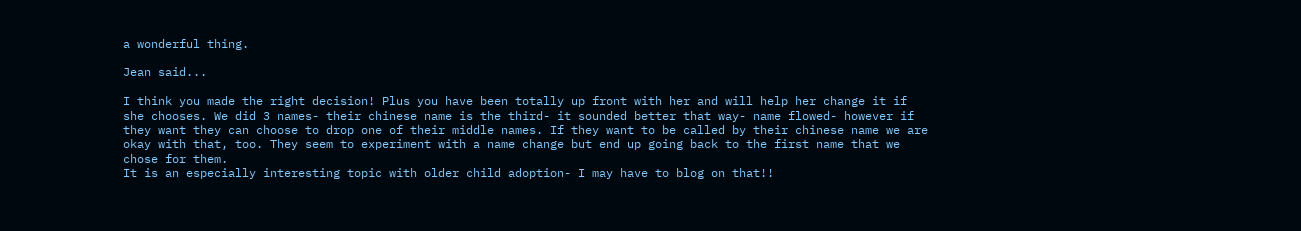a wonderful thing.

Jean said...

I think you made the right decision! Plus you have been totally up front with her and will help her change it if she chooses. We did 3 names- their chinese name is the third- it sounded better that way- name flowed- however if they want they can choose to drop one of their middle names. If they want to be called by their chinese name we are okay with that, too. They seem to experiment with a name change but end up going back to the first name that we chose for them.
It is an especially interesting topic with older child adoption- I may have to blog on that!!